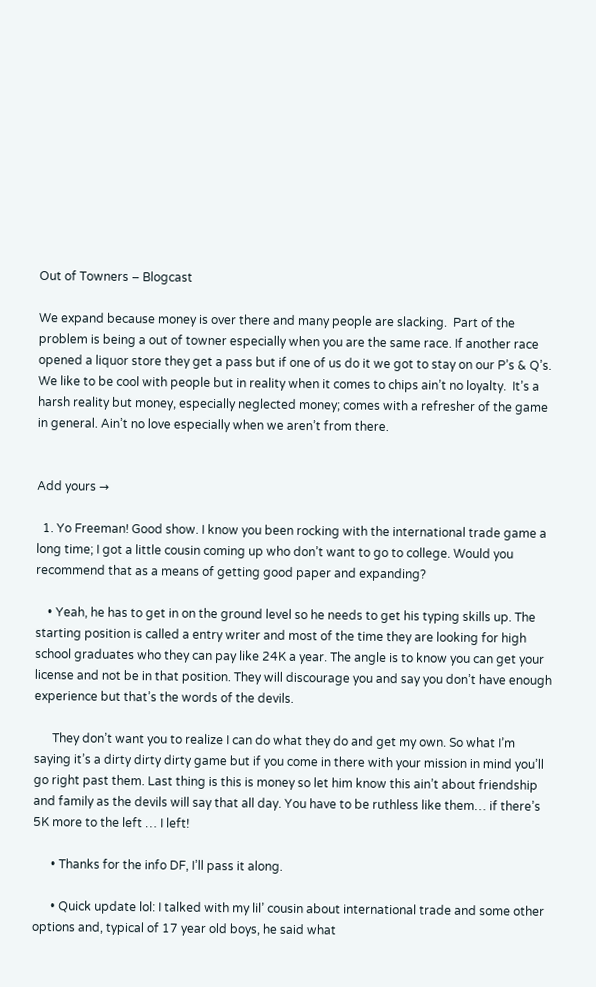Out of Towners – Blogcast

We expand because money is over there and many people are slacking.  Part of the problem is being a out of towner especially when you are the same race. If another race opened a liquor store they get a pass but if one of us do it we got to stay on our P’s & Q’s. We like to be cool with people but in reality when it comes to chips ain’t no loyalty.  It’s a harsh reality but money, especially neglected money; comes with a refresher of the game in general. Ain’t no love especially when we aren’t from there.


Add yours →

  1. Yo Freeman! Good show. I know you been rocking with the international trade game a long time; I got a little cousin coming up who don’t want to go to college. Would you recommend that as a means of getting good paper and expanding?

    • Yeah, he has to get in on the ground level so he needs to get his typing skills up. The starting position is called a entry writer and most of the time they are looking for high school graduates who they can pay like 24K a year. The angle is to know you can get your license and not be in that position. They will discourage you and say you don’t have enough experience but that’s the words of the devils.

      They don’t want you to realize I can do what they do and get my own. So what I’m saying it’s a dirty dirty dirty game but if you come in there with your mission in mind you’ll go right past them. Last thing is this is money so let him know this ain’t about friendship and family as the devils will say that all day. You have to be ruthless like them… if there’s 5K more to the left … I left!

      • Thanks for the info DF, I’ll pass it along.

      • Quick update lol: I talked with my lil’ cousin about international trade and some other options and, typical of 17 year old boys, he said what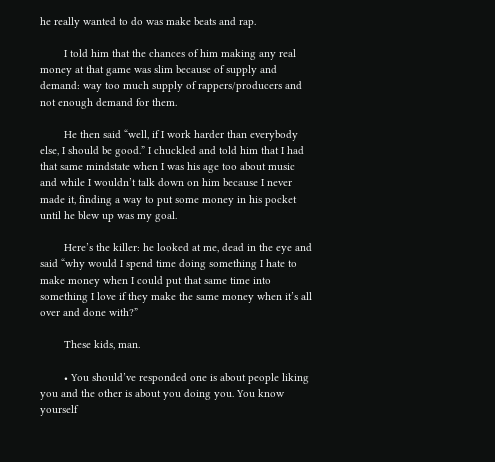he really wanted to do was make beats and rap.

        I told him that the chances of him making any real money at that game was slim because of supply and demand: way too much supply of rappers/producers and not enough demand for them.

        He then said “well, if I work harder than everybody else, I should be good.” I chuckled and told him that I had that same mindstate when I was his age too about music and while I wouldn’t talk down on him because I never made it, finding a way to put some money in his pocket until he blew up was my goal.

        Here’s the killer: he looked at me, dead in the eye and said “why would I spend time doing something I hate to make money when I could put that same time into something I love if they make the same money when it’s all over and done with?”

        These kids, man.

        • You should’ve responded one is about people liking you and the other is about you doing you. You know yourself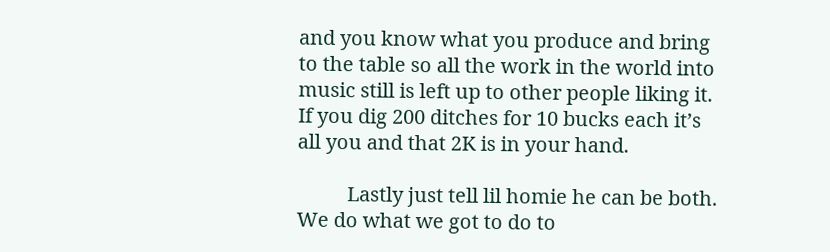and you know what you produce and bring to the table so all the work in the world into music still is left up to other people liking it. If you dig 200 ditches for 10 bucks each it’s all you and that 2K is in your hand.

          Lastly just tell lil homie he can be both. We do what we got to do to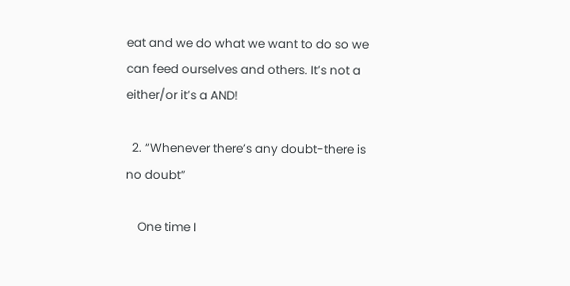eat and we do what we want to do so we can feed ourselves and others. It’s not a either/or it’s a AND!

  2. “Whenever there’s any doubt-there is no doubt”

    One time I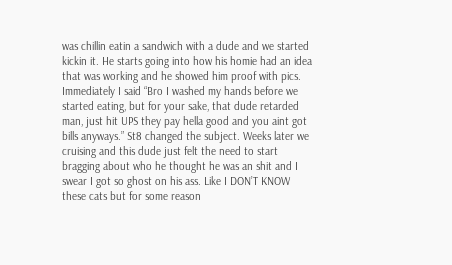was chillin eatin a sandwich with a dude and we started kickin it. He starts going into how his homie had an idea that was working and he showed him proof with pics. Immediately I said “Bro I washed my hands before we started eating, but for your sake, that dude retarded man, just hit UPS they pay hella good and you aint got bills anyways.” St8 changed the subject. Weeks later we cruising and this dude just felt the need to start bragging about who he thought he was an shit and I swear I got so ghost on his ass. Like I DON’T KNOW these cats but for some reason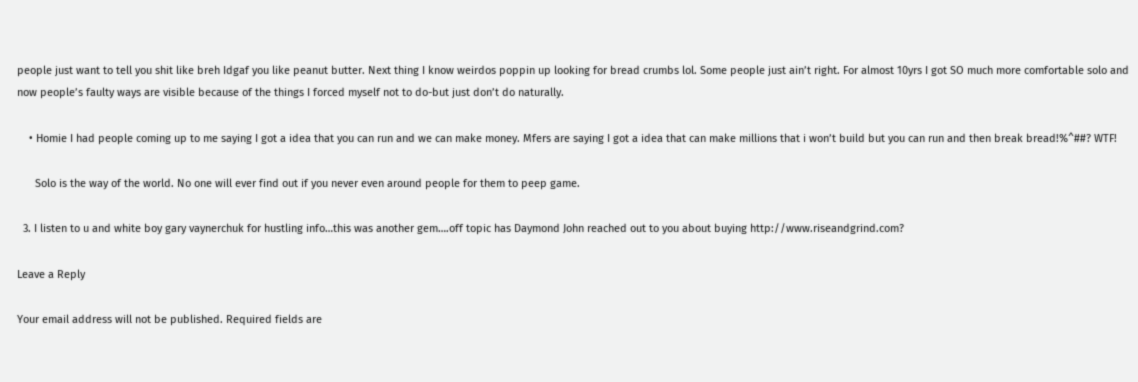people just want to tell you shit like breh Idgaf you like peanut butter. Next thing I know weirdos poppin up looking for bread crumbs lol. Some people just ain’t right. For almost 10yrs I got SO much more comfortable solo and now people’s faulty ways are visible because of the things I forced myself not to do-but just don’t do naturally.

    • Homie I had people coming up to me saying I got a idea that you can run and we can make money. Mfers are saying I got a idea that can make millions that i won’t build but you can run and then break bread!%^##? WTF!

      Solo is the way of the world. No one will ever find out if you never even around people for them to peep game.

  3. I listen to u and white boy gary vaynerchuk for hustling info…this was another gem….off topic has Daymond John reached out to you about buying http://www.riseandgrind.com?

Leave a Reply

Your email address will not be published. Required fields are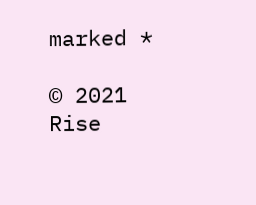marked *

© 2021 Rise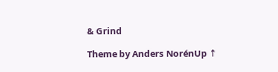& Grind

Theme by Anders NorénUp ↑